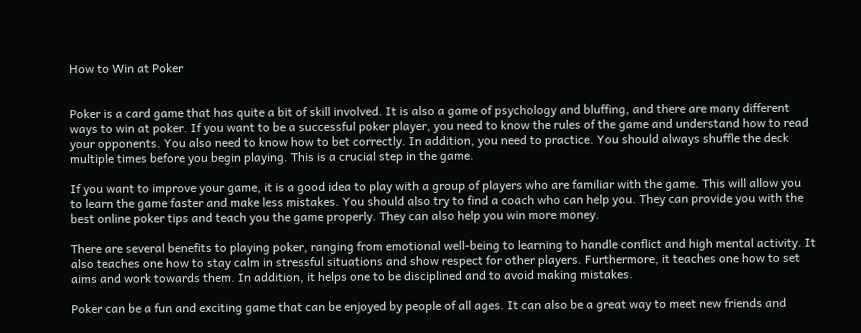How to Win at Poker


Poker is a card game that has quite a bit of skill involved. It is also a game of psychology and bluffing, and there are many different ways to win at poker. If you want to be a successful poker player, you need to know the rules of the game and understand how to read your opponents. You also need to know how to bet correctly. In addition, you need to practice. You should always shuffle the deck multiple times before you begin playing. This is a crucial step in the game.

If you want to improve your game, it is a good idea to play with a group of players who are familiar with the game. This will allow you to learn the game faster and make less mistakes. You should also try to find a coach who can help you. They can provide you with the best online poker tips and teach you the game properly. They can also help you win more money.

There are several benefits to playing poker, ranging from emotional well-being to learning to handle conflict and high mental activity. It also teaches one how to stay calm in stressful situations and show respect for other players. Furthermore, it teaches one how to set aims and work towards them. In addition, it helps one to be disciplined and to avoid making mistakes.

Poker can be a fun and exciting game that can be enjoyed by people of all ages. It can also be a great way to meet new friends and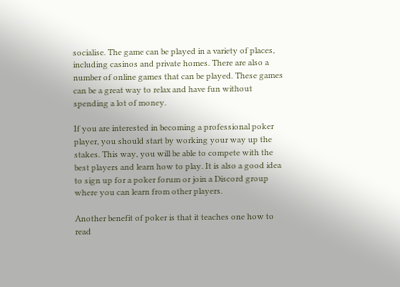socialise. The game can be played in a variety of places, including casinos and private homes. There are also a number of online games that can be played. These games can be a great way to relax and have fun without spending a lot of money.

If you are interested in becoming a professional poker player, you should start by working your way up the stakes. This way, you will be able to compete with the best players and learn how to play. It is also a good idea to sign up for a poker forum or join a Discord group where you can learn from other players.

Another benefit of poker is that it teaches one how to read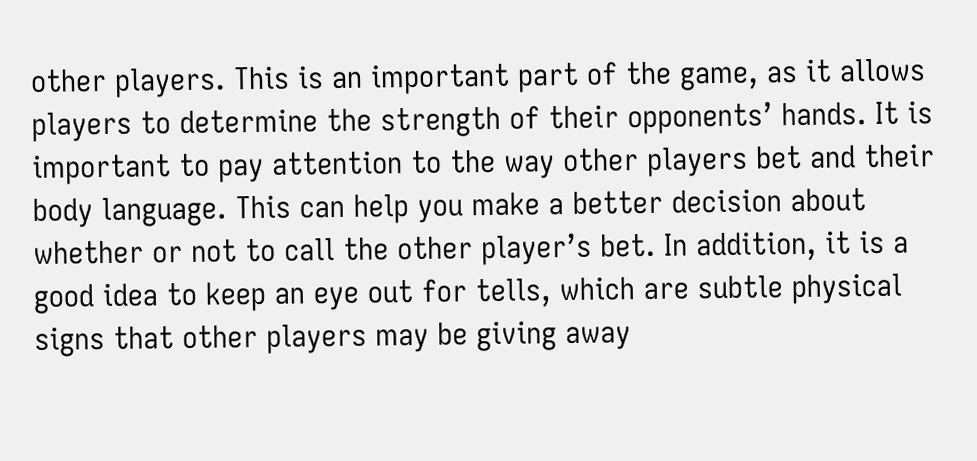other players. This is an important part of the game, as it allows players to determine the strength of their opponents’ hands. It is important to pay attention to the way other players bet and their body language. This can help you make a better decision about whether or not to call the other player’s bet. In addition, it is a good idea to keep an eye out for tells, which are subtle physical signs that other players may be giving away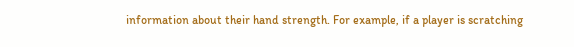information about their hand strength. For example, if a player is scratching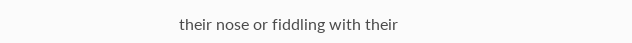their nose or fiddling with their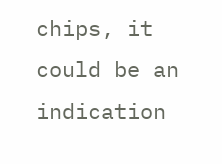chips, it could be an indication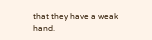that they have a weak hand.